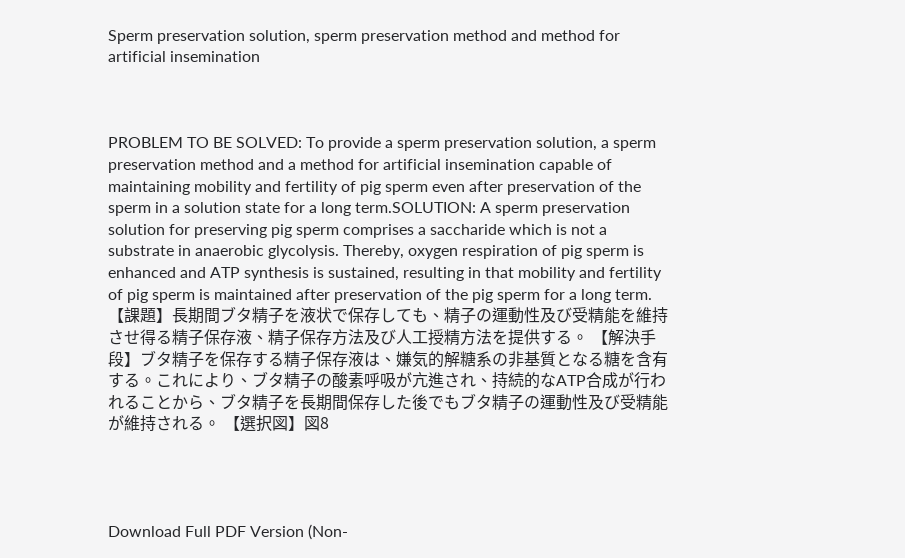Sperm preservation solution, sperm preservation method and method for artificial insemination



PROBLEM TO BE SOLVED: To provide a sperm preservation solution, a sperm preservation method and a method for artificial insemination capable of maintaining mobility and fertility of pig sperm even after preservation of the sperm in a solution state for a long term.SOLUTION: A sperm preservation solution for preserving pig sperm comprises a saccharide which is not a substrate in anaerobic glycolysis. Thereby, oxygen respiration of pig sperm is enhanced and ATP synthesis is sustained, resulting in that mobility and fertility of pig sperm is maintained after preservation of the pig sperm for a long term.
【課題】長期間ブタ精子を液状で保存しても、精子の運動性及び受精能を維持させ得る精子保存液、精子保存方法及び人工授精方法を提供する。 【解決手段】ブタ精子を保存する精子保存液は、嫌気的解糖系の非基質となる糖を含有する。これにより、ブタ精子の酸素呼吸が亢進され、持続的なATP合成が行われることから、ブタ精子を長期間保存した後でもブタ精子の運動性及び受精能が維持される。 【選択図】図8




Download Full PDF Version (Non-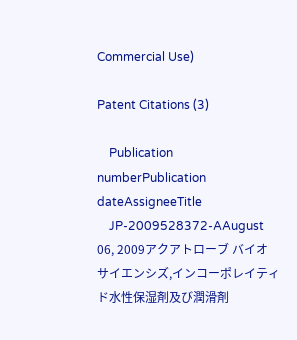Commercial Use)

Patent Citations (3)

    Publication numberPublication dateAssigneeTitle
    JP-2009528372-AAugust 06, 2009アクアトローブ バイオサイエンシズ,インコーポレイティド水性保湿剤及び潤滑剤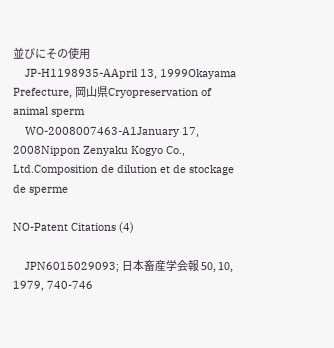並びにその使用
    JP-H1198935-AApril 13, 1999Okayama Prefecture, 岡山県Cryopreservation of animal sperm
    WO-2008007463-A1January 17, 2008Nippon Zenyaku Kogyo Co., Ltd.Composition de dilution et de stockage de sperme

NO-Patent Citations (4)

    JPN6015029093; 日本畜産学会報 50, 10, 1979, 740-746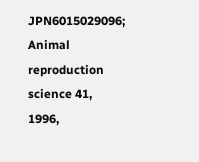JPN6015029096; Animal reproduction science 41, 1996,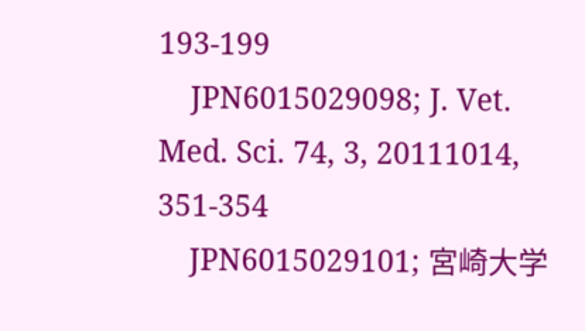193-199
    JPN6015029098; J. Vet. Med. Sci. 74, 3, 20111014, 351-354
    JPN6015029101; 宮崎大学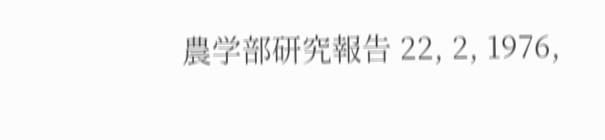農学部研究報告 22, 2, 1976,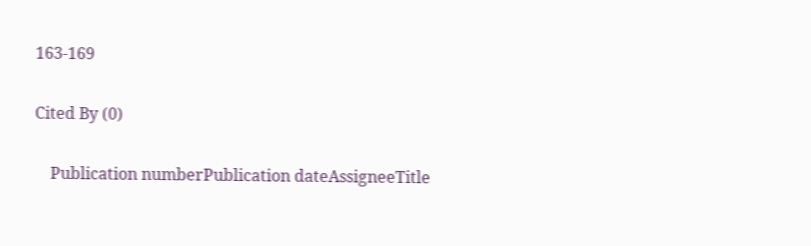163-169

Cited By (0)

    Publication numberPublication dateAssigneeTitle